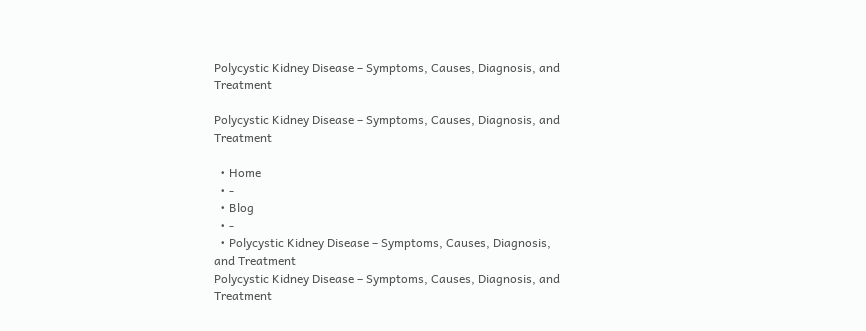Polycystic Kidney Disease – Symptoms, Causes, Diagnosis, and Treatment

Polycystic Kidney Disease – Symptoms, Causes, Diagnosis, and Treatment

  • Home
  • -
  • Blog
  • -
  • Polycystic Kidney Disease – Symptoms, Causes, Diagnosis, and Treatment
Polycystic Kidney Disease – Symptoms, Causes, Diagnosis, and Treatment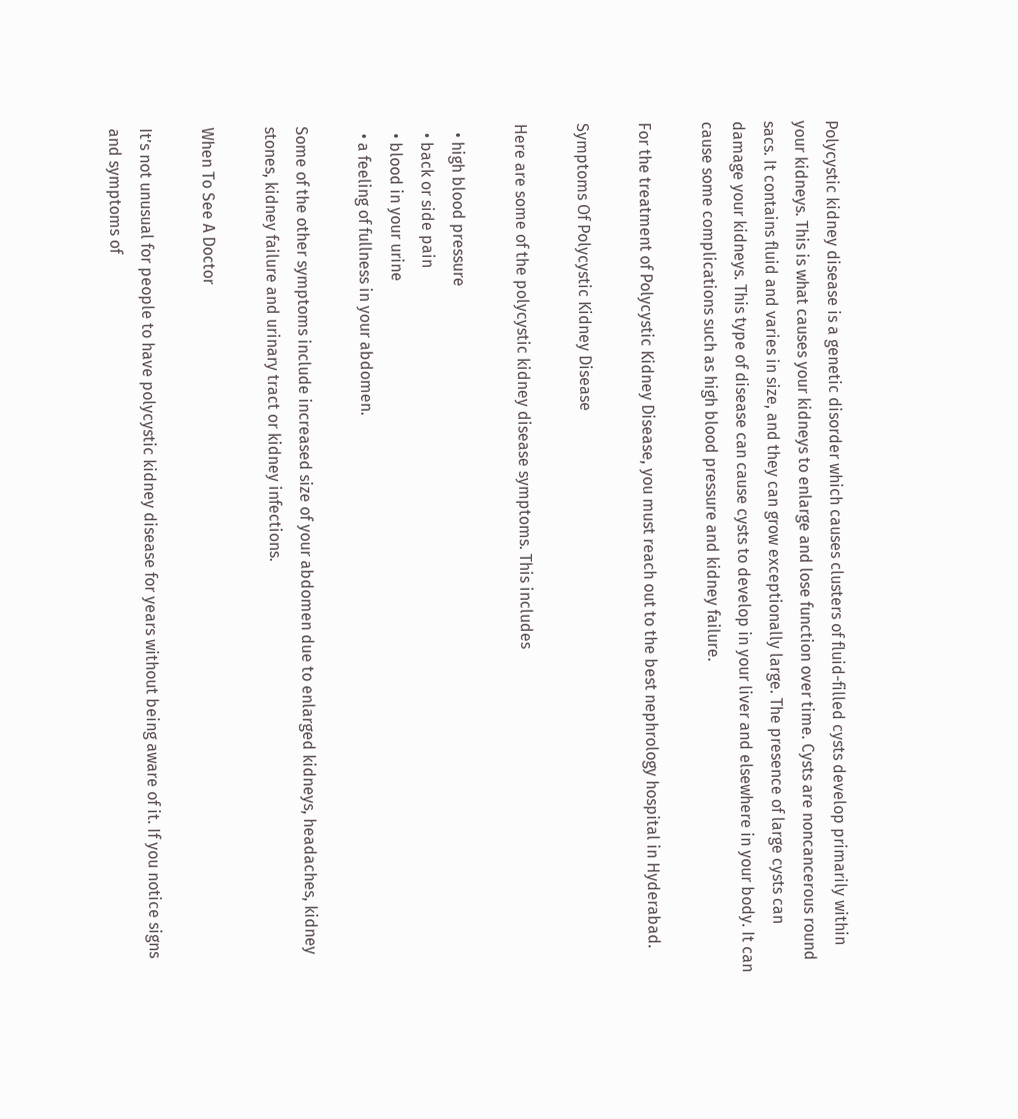Polycystic kidney disease is a genetic disorder which causes clusters of fluid-filled cysts develop primarily within your kidneys. This is what causes your kidneys to enlarge and lose function over time. Cysts are noncancerous round sacs. It contains fluid and varies in size, and they can grow exceptionally large. The presence of large cysts can damage your kidneys. This type of disease can cause cysts to develop in your liver and elsewhere in your body. It can cause some complications such as high blood pressure and kidney failure.

For the treatment of Polycystic Kidney Disease, you must reach out to the best nephrology hospital in Hyderabad.

Symptoms Of Polycystic Kidney Disease

Here are some of the polycystic kidney disease symptoms. This includes

  • high blood pressure
  • back or side pain
  • blood in your urine
  • a feeling of fullness in your abdomen.

Some of the other symptoms include increased size of your abdomen due to enlarged kidneys, headaches, kidney stones, kidney failure and urinary tract or kidney infections.

When To See A Doctor

It’s not unusual for people to have polycystic kidney disease for years without being aware of it. If you notice signs and symptoms of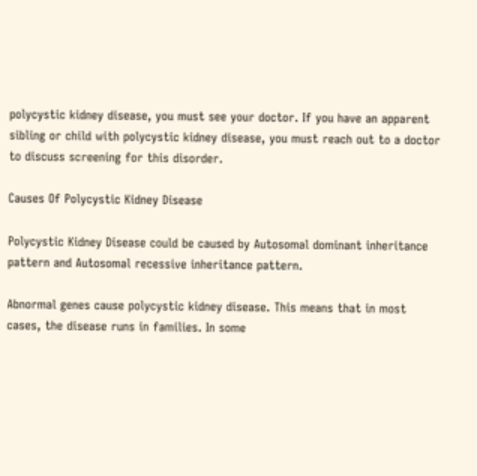polycystic kidney disease, you must see your doctor. If you have an apparent sibling or child with polycystic kidney disease, you must reach out to a doctor to discuss screening for this disorder.

Causes Of Polycystic Kidney Disease

Polycystic Kidney Disease could be caused by Autosomal dominant inheritance pattern and Autosomal recessive inheritance pattern.

Abnormal genes cause polycystic kidney disease. This means that in most cases, the disease runs in families. In some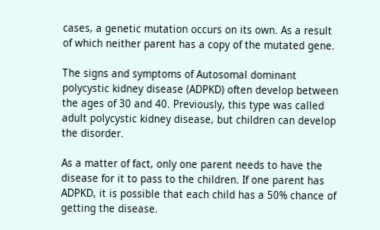cases, a genetic mutation occurs on its own. As a result of which neither parent has a copy of the mutated gene.

The signs and symptoms of Autosomal dominant polycystic kidney disease (ADPKD) often develop between the ages of 30 and 40. Previously, this type was called adult polycystic kidney disease, but children can develop the disorder.

As a matter of fact, only one parent needs to have the disease for it to pass to the children. If one parent has ADPKD, it is possible that each child has a 50% chance of getting the disease.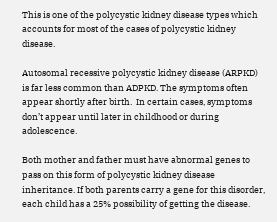This is one of the polycystic kidney disease types which accounts for most of the cases of polycystic kidney disease.

Autosomal recessive polycystic kidney disease (ARPKD) is far less common than ADPKD. The symptoms often appear shortly after birth.  In certain cases, symptoms don’t appear until later in childhood or during adolescence.

Both mother and father must have abnormal genes to pass on this form of polycystic kidney disease inheritance. If both parents carry a gene for this disorder, each child has a 25% possibility of getting the disease.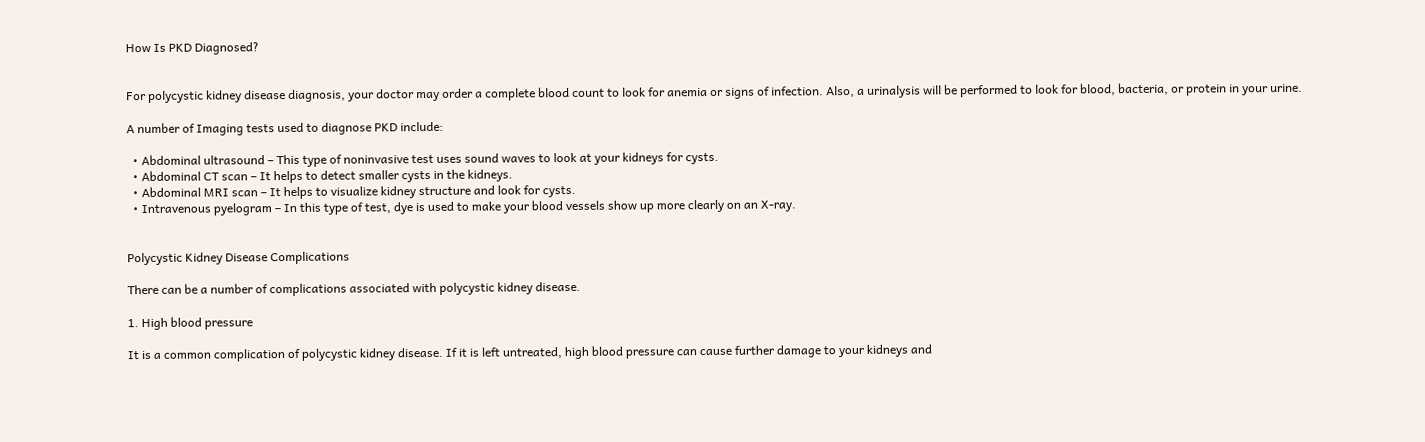How Is PKD Diagnosed?


For polycystic kidney disease diagnosis, your doctor may order a complete blood count to look for anemia or signs of infection. Also, a urinalysis will be performed to look for blood, bacteria, or protein in your urine.

A number of Imaging tests used to diagnose PKD include:

  • Abdominal ultrasound – This type of noninvasive test uses sound waves to look at your kidneys for cysts.
  • Abdominal CT scan – It helps to detect smaller cysts in the kidneys.
  • Abdominal MRI scan – It helps to visualize kidney structure and look for cysts.
  • Intravenous pyelogram – In this type of test, dye is used to make your blood vessels show up more clearly on an X-ray.


Polycystic Kidney Disease Complications

There can be a number of complications associated with polycystic kidney disease.

1. High blood pressure

It is a common complication of polycystic kidney disease. If it is left untreated, high blood pressure can cause further damage to your kidneys and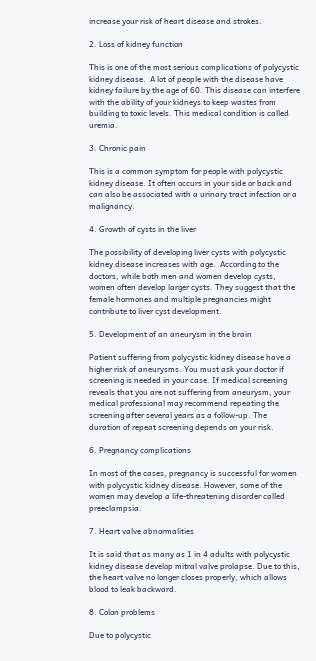increase your risk of heart disease and strokes.

2. Loss of kidney function

This is one of the most serious complications of polycystic kidney disease.  A lot of people with the disease have kidney failure by the age of 60. This disease can interfere with the ability of your kidneys to keep wastes from building to toxic levels. This medical condition is called uremia.

3. Chronic pain

This is a common symptom for people with polycystic kidney disease. It often occurs in your side or back and can also be associated with a urinary tract infection or a malignancy.

4. Growth of cysts in the liver

The possibility of developing liver cysts with polycystic kidney disease increases with age.  According to the doctors, while both men and women develop cysts, women often develop larger cysts. They suggest that the female hormones and multiple pregnancies might contribute to liver cyst development.

5. Development of an aneurysm in the brain

Patient suffering from polycystic kidney disease have a higher risk of aneurysms. You must ask your doctor if screening is needed in your case. If medical screening reveals that you are not suffering from aneurysm, your medical professional may recommend repeating the screening after several years as a follow-up. The duration of repeat screening depends on your risk.

6. Pregnancy complications

In most of the cases, pregnancy is successful for women with polycystic kidney disease. However, some of the women may develop a life-threatening disorder called preeclampsia.

7. Heart valve abnormalities

It is said that as many as 1 in 4 adults with polycystic kidney disease develop mitral valve prolapse. Due to this, the heart valve no longer closes properly, which allows blood to leak backward.

8. Colon problems

Due to polycystic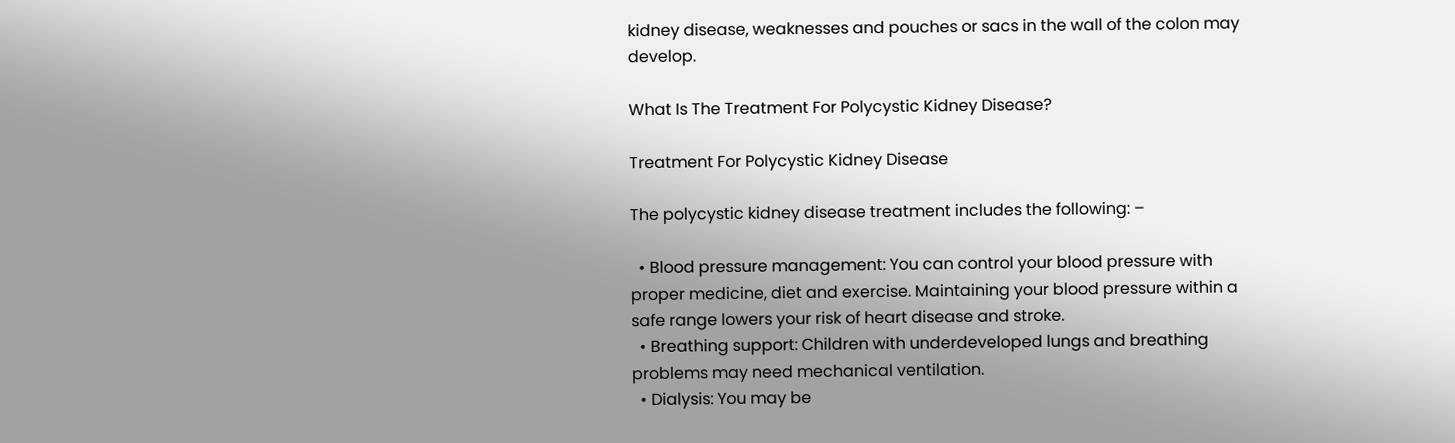kidney disease, weaknesses and pouches or sacs in the wall of the colon may develop.

What Is The Treatment For Polycystic Kidney Disease?

Treatment For Polycystic Kidney Disease

The polycystic kidney disease treatment includes the following: –

  • Blood pressure management: You can control your blood pressure with proper medicine, diet and exercise. Maintaining your blood pressure within a safe range lowers your risk of heart disease and stroke.
  • Breathing support: Children with underdeveloped lungs and breathing problems may need mechanical ventilation.
  • Dialysis: You may be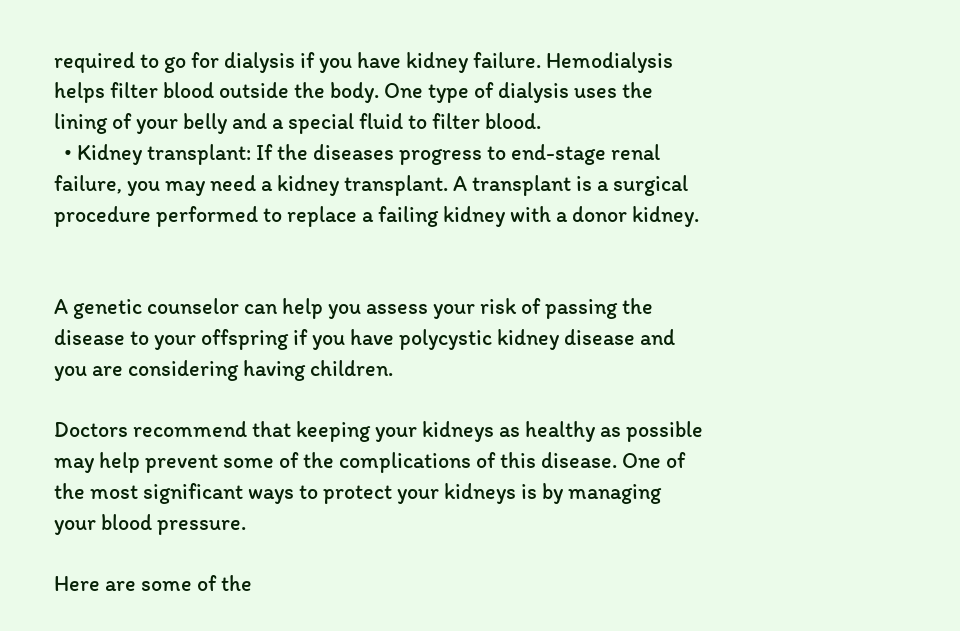required to go for dialysis if you have kidney failure. Hemodialysis helps filter blood outside the body. One type of dialysis uses the lining of your belly and a special fluid to filter blood.
  • Kidney transplant: If the diseases progress to end-stage renal failure, you may need a kidney transplant. A transplant is a surgical procedure performed to replace a failing kidney with a donor kidney.


A genetic counselor can help you assess your risk of passing the disease to your offspring if you have polycystic kidney disease and you are considering having children.

Doctors recommend that keeping your kidneys as healthy as possible may help prevent some of the complications of this disease. One of the most significant ways to protect your kidneys is by managing your blood pressure.

Here are some of the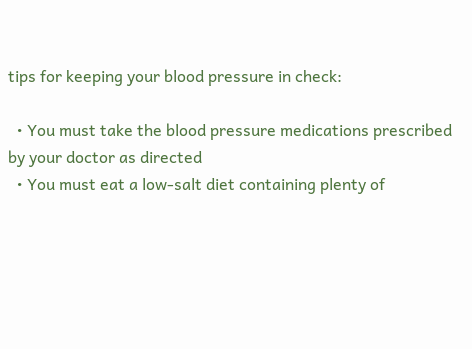tips for keeping your blood pressure in check:

  • You must take the blood pressure medications prescribed by your doctor as directed
  • You must eat a low-salt diet containing plenty of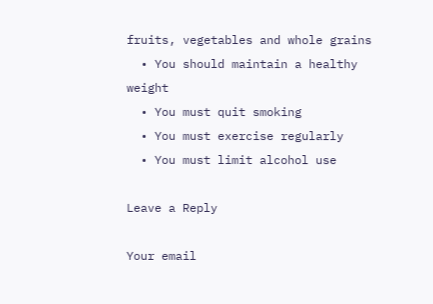fruits, vegetables and whole grains
  • You should maintain a healthy weight
  • You must quit smoking
  • You must exercise regularly
  • You must limit alcohol use

Leave a Reply

Your email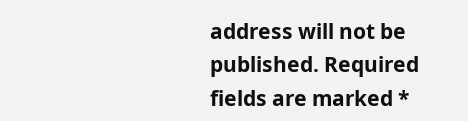address will not be published. Required fields are marked *